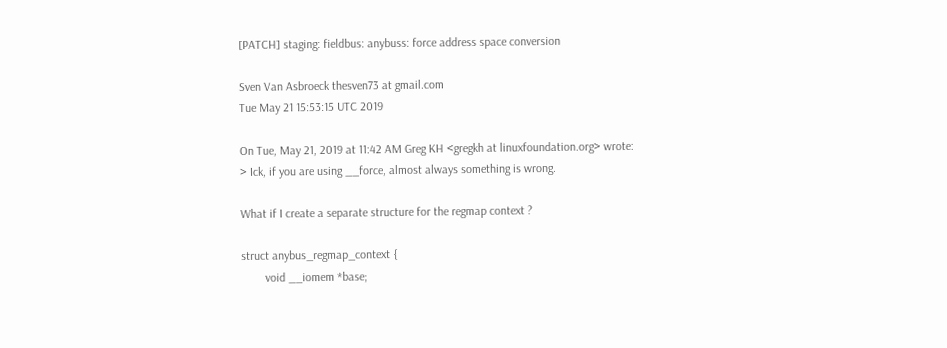[PATCH] staging: fieldbus: anybuss: force address space conversion

Sven Van Asbroeck thesven73 at gmail.com
Tue May 21 15:53:15 UTC 2019

On Tue, May 21, 2019 at 11:42 AM Greg KH <gregkh at linuxfoundation.org> wrote:
> Ick, if you are using __force, almost always something is wrong.

What if I create a separate structure for the regmap context ?

struct anybus_regmap_context {
        void __iomem *base;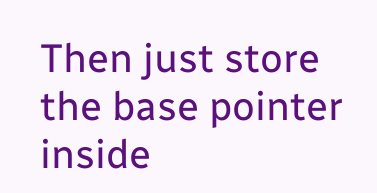Then just store the base pointer inside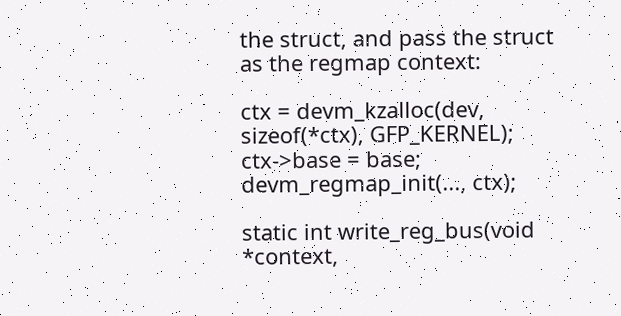the struct, and pass the struct
as the regmap context:

ctx = devm_kzalloc(dev, sizeof(*ctx), GFP_KERNEL);
ctx->base = base;
devm_regmap_init(..., ctx);

static int write_reg_bus(void *context,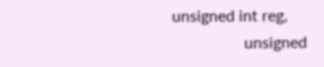unsigned int reg,
                  unsigned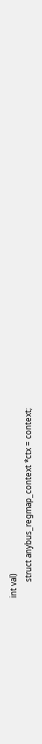int val)
        struct anybus_regmap_context *ctx = context;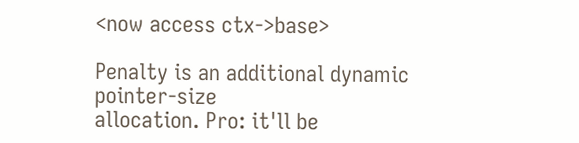<now access ctx->base>

Penalty is an additional dynamic pointer-size
allocation. Pro: it'll be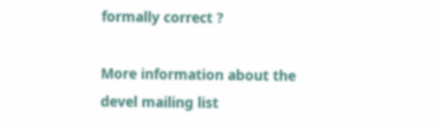formally correct ?

More information about the devel mailing list